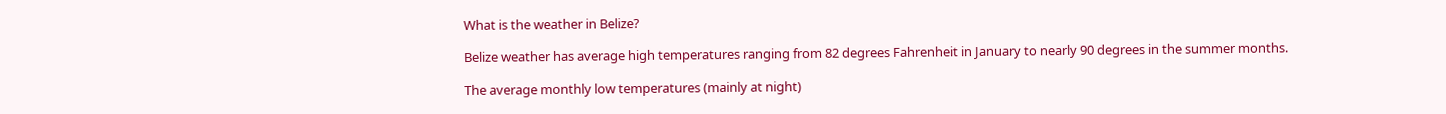What is the weather in Belize?

Belize weather has average high temperatures ranging from 82 degrees Fahrenheit in January to nearly 90 degrees in the summer months.

The average monthly low temperatures (mainly at night)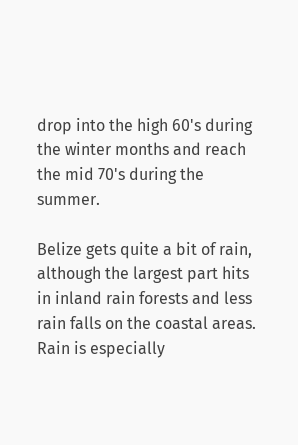drop into the high 60's during the winter months and reach the mid 70's during the summer.

Belize gets quite a bit of rain, although the largest part hits in inland rain forests and less rain falls on the coastal areas. Rain is especially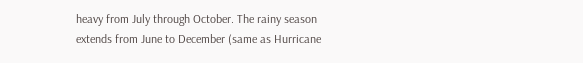heavy from July through October. The rainy season extends from June to December (same as Hurricane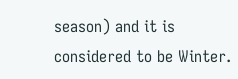season) and it is considered to be Winter.